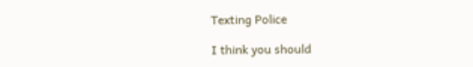Texting Police

I think you should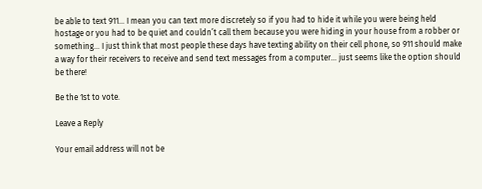be able to text 911… I mean you can text more discretely so if you had to hide it while you were being held hostage or you had to be quiet and couldn’t call them because you were hiding in your house from a robber or something… I just think that most people these days have texting ability on their cell phone, so 911 should make a way for their receivers to receive and send text messages from a computer… just seems like the option should be there!

Be the 1st to vote.

Leave a Reply

Your email address will not be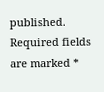published. Required fields are marked *